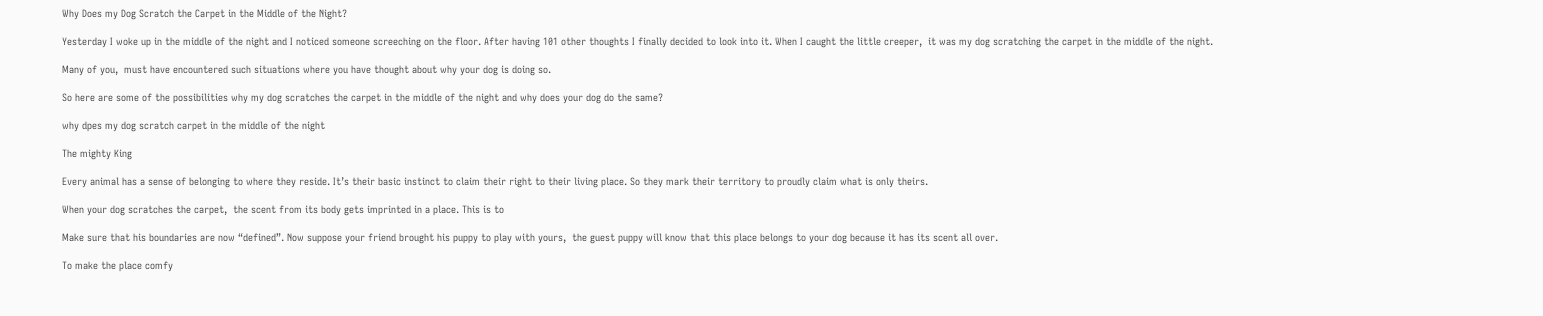Why Does my Dog Scratch the Carpet in the Middle of the Night?

Yesterday I woke up in the middle of the night and I noticed someone screeching on the floor. After having 101 other thoughts I finally decided to look into it. When I caught the little creeper,  it was my dog scratching the carpet in the middle of the night.

Many of you,  must have encountered such situations where you have thought about why your dog is doing so.

So here are some of the possibilities why my dog scratches the carpet in the middle of the night and why does your dog do the same?

why dpes my dog scratch carpet in the middle of the night

The mighty King

Every animal has a sense of belonging to where they reside. It’s their basic instinct to claim their right to their living place. So they mark their territory to proudly claim what is only theirs.

When your dog scratches the carpet,  the scent from its body gets imprinted in a place. This is to

Make sure that his boundaries are now “defined”. Now suppose your friend brought his puppy to play with yours,  the guest puppy will know that this place belongs to your dog because it has its scent all over.

To make the place comfy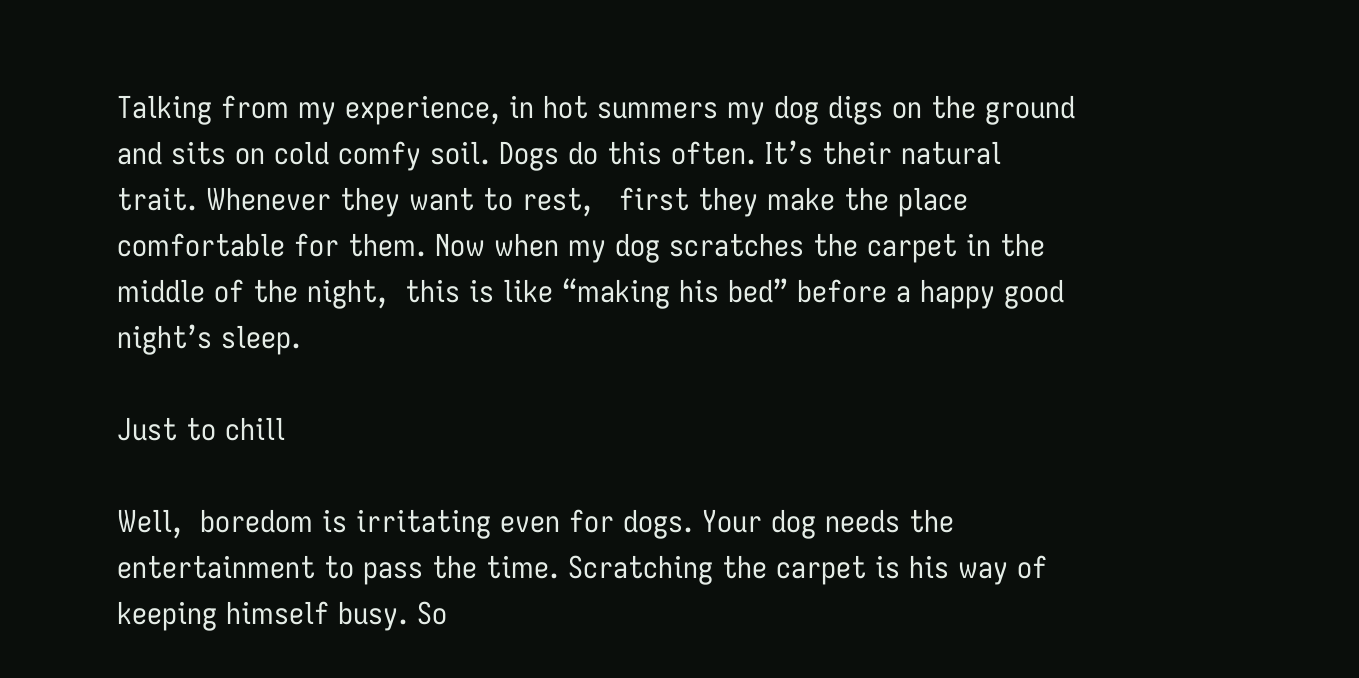Talking from my experience, in hot summers my dog digs on the ground and sits on cold comfy soil. Dogs do this often. It’s their natural trait. Whenever they want to rest,   first they make the place comfortable for them. Now when my dog scratches the carpet in the middle of the night,  this is like “making his bed” before a happy good night’s sleep.

Just to chill

Well,  boredom is irritating even for dogs. Your dog needs the entertainment to pass the time. Scratching the carpet is his way of keeping himself busy. So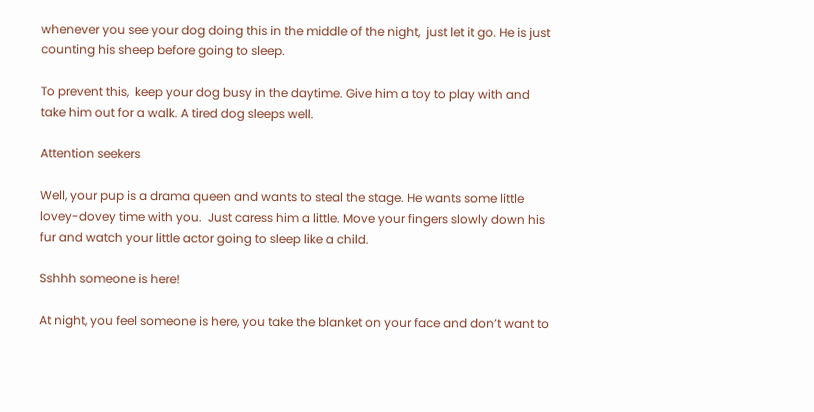whenever you see your dog doing this in the middle of the night,  just let it go. He is just counting his sheep before going to sleep.

To prevent this,  keep your dog busy in the daytime. Give him a toy to play with and take him out for a walk. A tired dog sleeps well.

Attention seekers

Well, your pup is a drama queen and wants to steal the stage. He wants some little lovey-dovey time with you.  Just caress him a little. Move your fingers slowly down his fur and watch your little actor going to sleep like a child.

Sshhh someone is here!

At night, you feel someone is here, you take the blanket on your face and don’t want to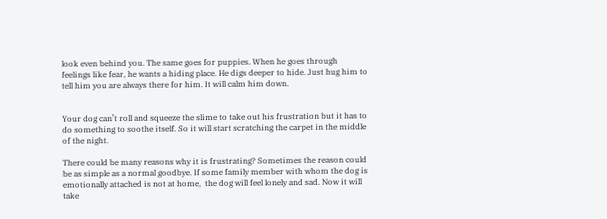look even behind you. The same goes for puppies. When he goes through feelings like fear, he wants a hiding place. He digs deeper to hide. Just hug him to tell him you are always there for him. It will calm him down.


Your dog can’t roll and squeeze the slime to take out his frustration but it has to do something to soothe itself. So it will start scratching the carpet in the middle of the night.

There could be many reasons why it is frustrating? Sometimes the reason could be as simple as a normal goodbye. If some family member with whom the dog is emotionally attached is not at home,  the dog will feel lonely and sad. Now it will take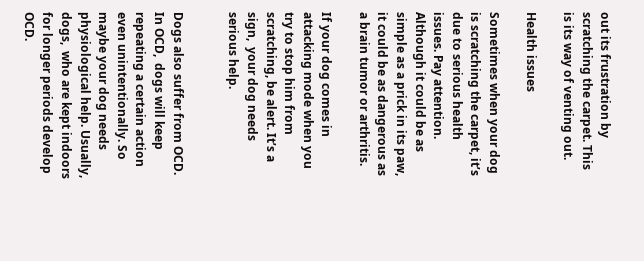out its frustration by scratching the carpet. This is its way of venting out.

Health issues

Sometimes when your dog is scratching the carpet, it’s due to serious health issues. Pay attention. Although it could be as simple as a prick in its paw, it could be as dangerous as a brain tumor or arthritis.

If your dog comes in attacking mode when you try to stop him from scratching, be alert. It’s a sign,  your dog needs serious help.


Dogs also suffer from OCD. In OCD,  dogs will keep repeating a certain action even unintentionally. So maybe your dog needs physiological help. Usually, dogs,  who are kept indoors for longer periods develop OCD.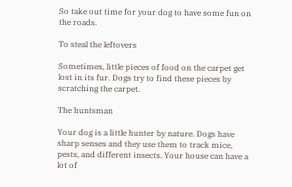So take out time for your dog to have some fun on the roads.

To steal the leftovers

Sometimes, little pieces of food on the carpet get lost in its fur. Dogs try to find these pieces by scratching the carpet.

The huntsman

Your dog is a little hunter by nature. Dogs have sharp senses and they use them to track mice,  pests, and different insects. Your house can have a lot of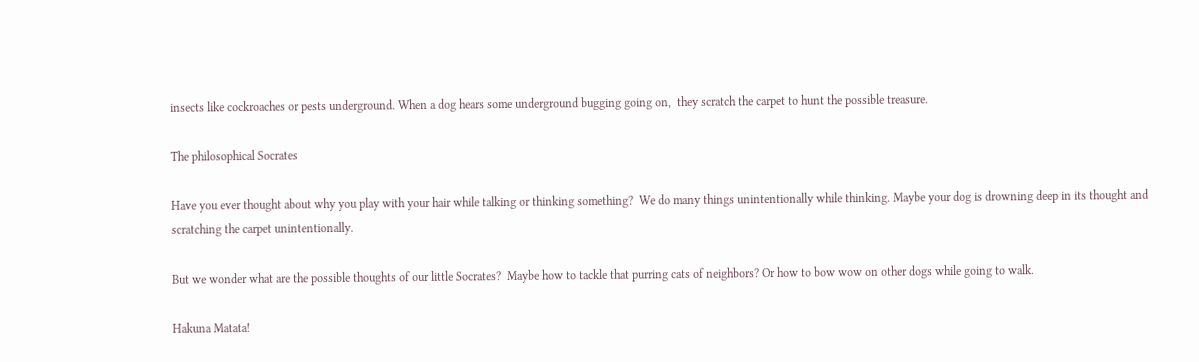insects like cockroaches or pests underground. When a dog hears some underground bugging going on,  they scratch the carpet to hunt the possible treasure.

The philosophical Socrates

Have you ever thought about why you play with your hair while talking or thinking something?  We do many things unintentionally while thinking. Maybe your dog is drowning deep in its thought and scratching the carpet unintentionally.

But we wonder what are the possible thoughts of our little Socrates?  Maybe how to tackle that purring cats of neighbors? Or how to bow wow on other dogs while going to walk.

Hakuna Matata!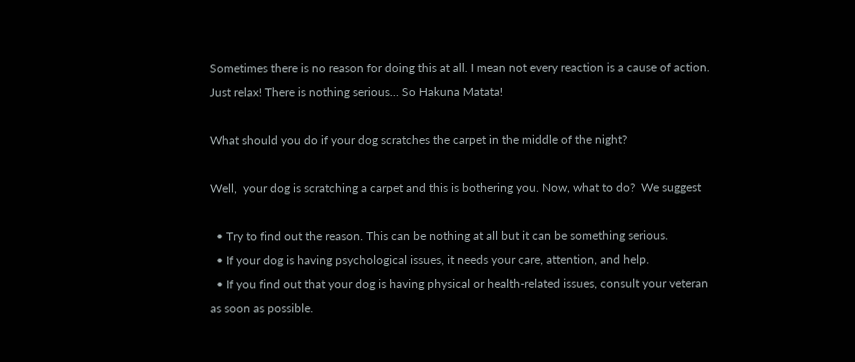Sometimes there is no reason for doing this at all. I mean not every reaction is a cause of action. Just relax! There is nothing serious… So Hakuna Matata!

What should you do if your dog scratches the carpet in the middle of the night?

Well,  your dog is scratching a carpet and this is bothering you. Now, what to do?  We suggest

  • Try to find out the reason. This can be nothing at all but it can be something serious.
  • If your dog is having psychological issues, it needs your care, attention, and help.
  • If you find out that your dog is having physical or health-related issues, consult your veteran as soon as possible.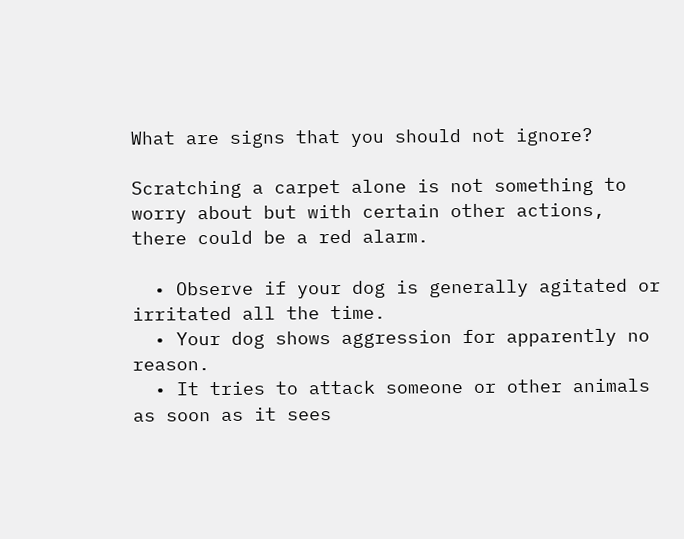What are signs that you should not ignore?

Scratching a carpet alone is not something to worry about but with certain other actions,  there could be a red alarm.

  • Observe if your dog is generally agitated or irritated all the time.
  • Your dog shows aggression for apparently no reason.
  • It tries to attack someone or other animals as soon as it sees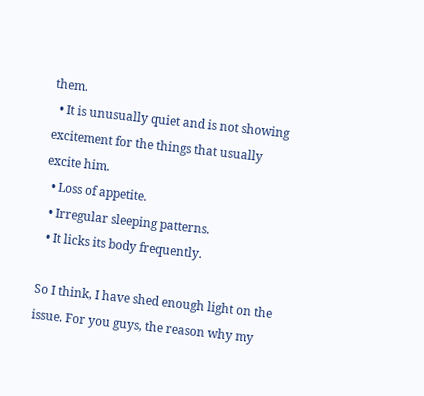them.
  • It is unusually quiet and is not showing excitement for the things that usually excite him.
  • Loss of appetite.
  • Irregular sleeping patterns.
  • It licks its body frequently.

So I think, I have shed enough light on the issue. For you guys, the reason why my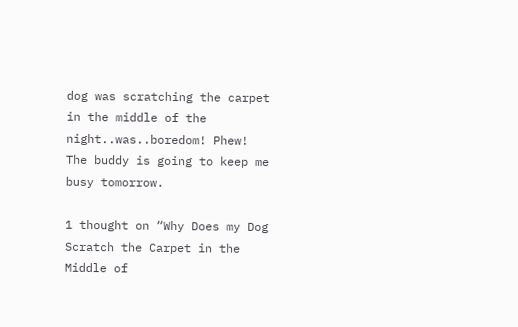dog was scratching the carpet in the middle of the night..was..boredom! Phew! The buddy is going to keep me busy tomorrow.

1 thought on “Why Does my Dog Scratch the Carpet in the Middle of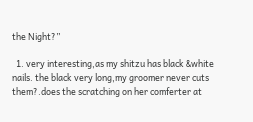the Night?”

  1. very interesting,as my shitzu has black &white nails. the black very long,my groomer never cuts them?.does the scratching on her comferter at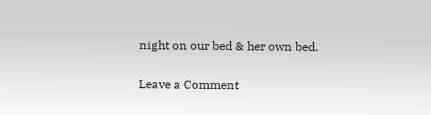night on our bed & her own bed.


Leave a Comment